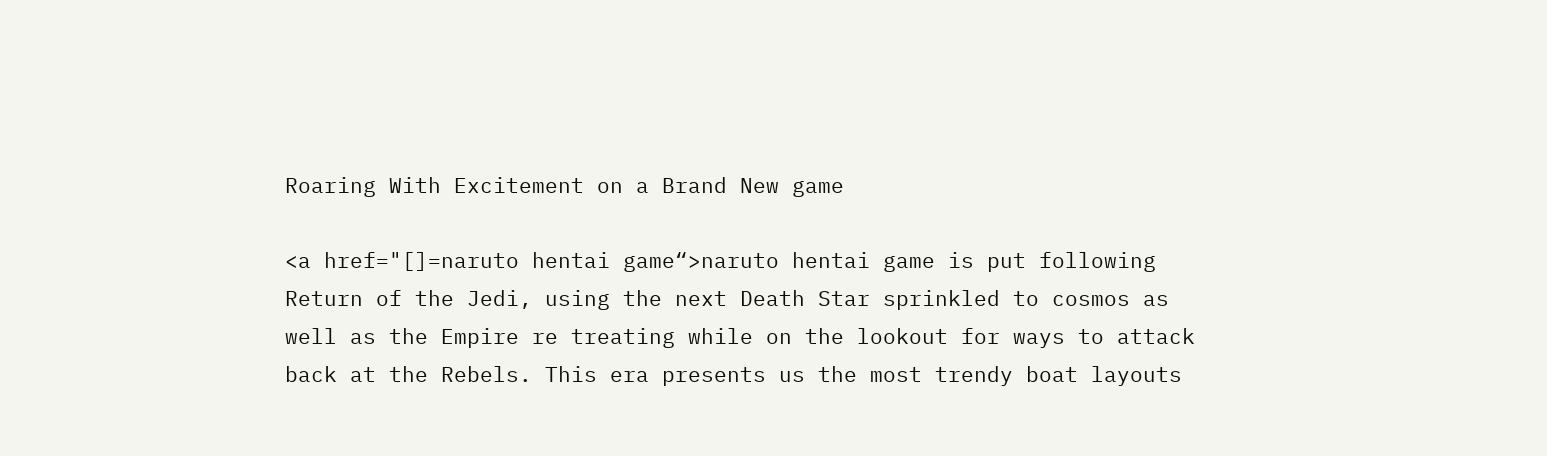Roaring With Excitement on a Brand New game

<a href="[]=naruto hentai game“>naruto hentai game is put following Return of the Jedi, using the next Death Star sprinkled to cosmos as well as the Empire re treating while on the lookout for ways to attack back at the Rebels. This era presents us the most trendy boat layouts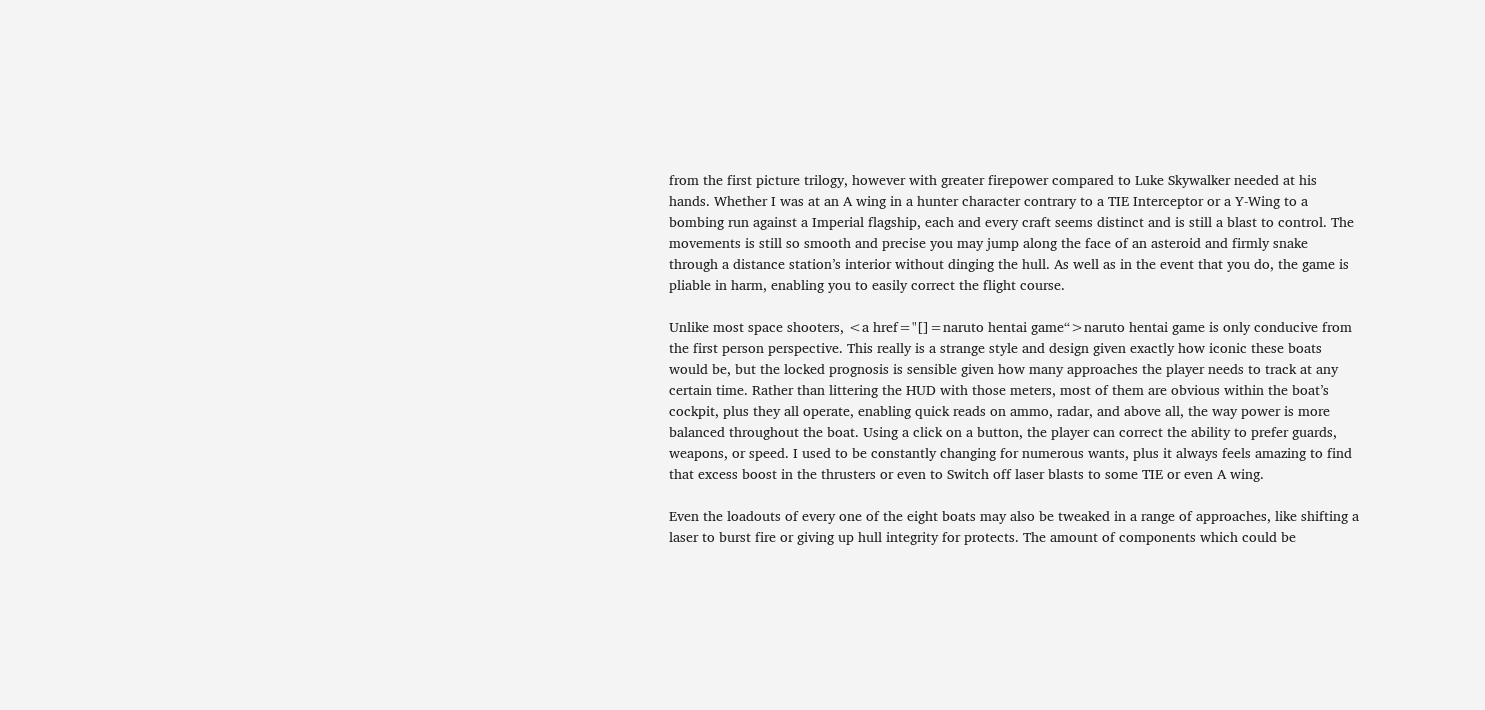from the first picture trilogy, however with greater firepower compared to Luke Skywalker needed at his hands. Whether I was at an A wing in a hunter character contrary to a TIE Interceptor or a Y-Wing to a bombing run against a Imperial flagship, each and every craft seems distinct and is still a blast to control. The movements is still so smooth and precise you may jump along the face of an asteroid and firmly snake through a distance station’s interior without dinging the hull. As well as in the event that you do, the game is pliable in harm, enabling you to easily correct the flight course.

Unlike most space shooters, <a href="[]=naruto hentai game“>naruto hentai game is only conducive from the first person perspective. This really is a strange style and design given exactly how iconic these boats would be, but the locked prognosis is sensible given how many approaches the player needs to track at any certain time. Rather than littering the HUD with those meters, most of them are obvious within the boat’s cockpit, plus they all operate, enabling quick reads on ammo, radar, and above all, the way power is more balanced throughout the boat. Using a click on a button, the player can correct the ability to prefer guards, weapons, or speed. I used to be constantly changing for numerous wants, plus it always feels amazing to find that excess boost in the thrusters or even to Switch off laser blasts to some TIE or even A wing.

Even the loadouts of every one of the eight boats may also be tweaked in a range of approaches, like shifting a laser to burst fire or giving up hull integrity for protects. The amount of components which could be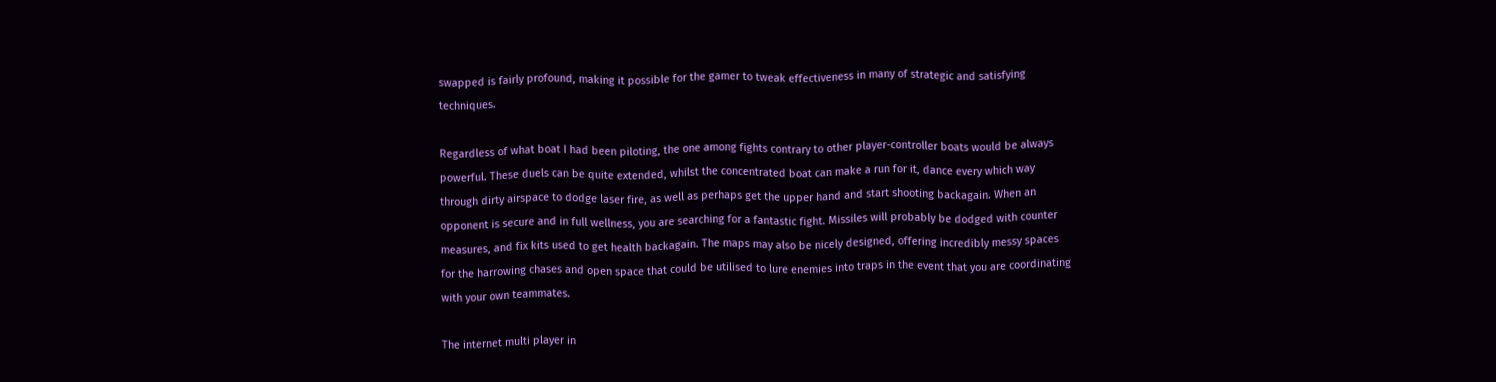swapped is fairly profound, making it possible for the gamer to tweak effectiveness in many of strategic and satisfying techniques.

Regardless of what boat I had been piloting, the one among fights contrary to other player-controller boats would be always powerful. These duels can be quite extended, whilst the concentrated boat can make a run for it, dance every which way through dirty airspace to dodge laser fire, as well as perhaps get the upper hand and start shooting backagain. When an opponent is secure and in full wellness, you are searching for a fantastic fight. Missiles will probably be dodged with counter measures, and fix kits used to get health backagain. The maps may also be nicely designed, offering incredibly messy spaces for the harrowing chases and open space that could be utilised to lure enemies into traps in the event that you are coordinating with your own teammates.

The internet multi player in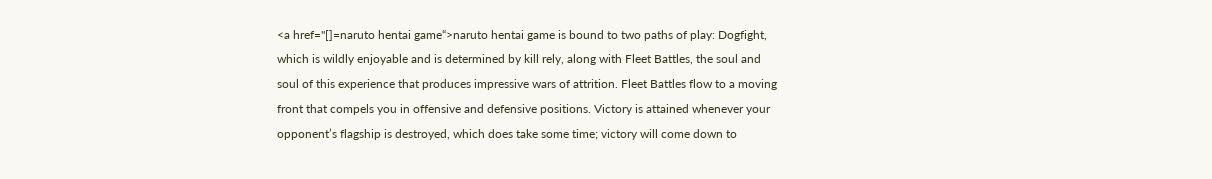<a href="[]=naruto hentai game“>naruto hentai game is bound to two paths of play: Dogfight, which is wildly enjoyable and is determined by kill rely, along with Fleet Battles, the soul and soul of this experience that produces impressive wars of attrition. Fleet Battles flow to a moving front that compels you in offensive and defensive positions. Victory is attained whenever your opponent’s flagship is destroyed, which does take some time; victory will come down to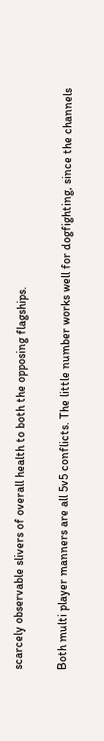scarcely observable slivers of overall health to both the opposing flagships.

Both multi player manners are all 5v5 conflicts. The little number works well for dogfighting, since the channels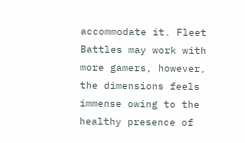accommodate it. Fleet Battles may work with more gamers, however, the dimensions feels immense owing to the healthy presence of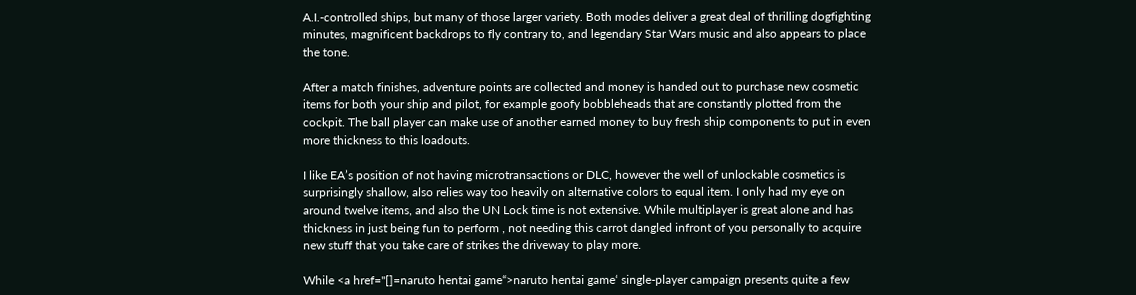A.I.-controlled ships, but many of those larger variety. Both modes deliver a great deal of thrilling dogfighting minutes, magnificent backdrops to fly contrary to, and legendary Star Wars music and also appears to place the tone.

After a match finishes, adventure points are collected and money is handed out to purchase new cosmetic items for both your ship and pilot, for example goofy bobbleheads that are constantly plotted from the cockpit. The ball player can make use of another earned money to buy fresh ship components to put in even more thickness to this loadouts.

I like EA’s position of not having microtransactions or DLC, however the well of unlockable cosmetics is surprisingly shallow, also relies way too heavily on alternative colors to equal item. I only had my eye on around twelve items, and also the UN Lock time is not extensive. While multiplayer is great alone and has thickness in just being fun to perform , not needing this carrot dangled infront of you personally to acquire new stuff that you take care of strikes the driveway to play more.

While <a href="[]=naruto hentai game“>naruto hentai game‘ single-player campaign presents quite a few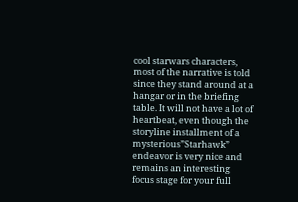cool starwars characters, most of the narrative is told since they stand around at a hangar or in the briefing table. It will not have a lot of heartbeat, even though the storyline installment of a mysterious”Starhawk” endeavor is very nice and remains an interesting focus stage for your full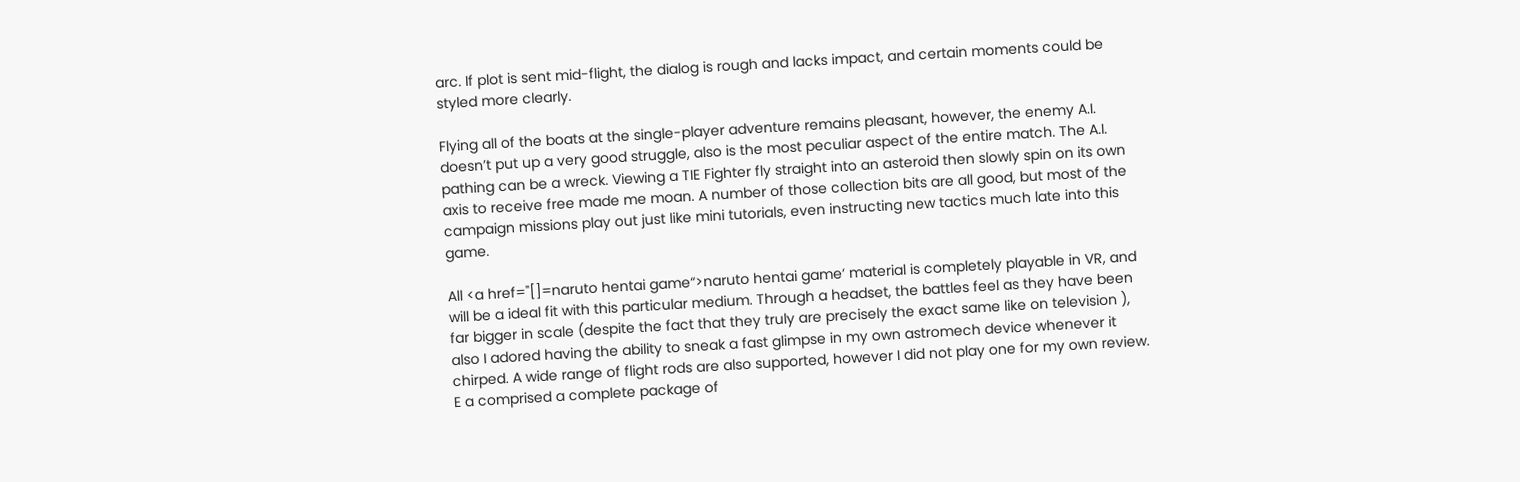arc. If plot is sent mid-flight, the dialog is rough and lacks impact, and certain moments could be styled more clearly.

Flying all of the boats at the single-player adventure remains pleasant, however, the enemy A.I. doesn’t put up a very good struggle, also is the most peculiar aspect of the entire match. The A.I. pathing can be a wreck. Viewing a TIE Fighter fly straight into an asteroid then slowly spin on its own axis to receive free made me moan. A number of those collection bits are all good, but most of the campaign missions play out just like mini tutorials, even instructing new tactics much late into this game.

All <a href="[]=naruto hentai game“>naruto hentai game‘ material is completely playable in VR, and will be a ideal fit with this particular medium. Through a headset, the battles feel as they have been far bigger in scale (despite the fact that they truly are precisely the exact same like on television ), also I adored having the ability to sneak a fast glimpse in my own astromech device whenever it chirped. A wide range of flight rods are also supported, however I did not play one for my own review. E a comprised a complete package of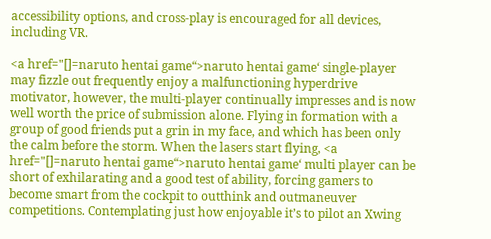accessibility options, and cross-play is encouraged for all devices, including VR.

<a href="[]=naruto hentai game“>naruto hentai game‘ single-player may fizzle out frequently enjoy a malfunctioning hyperdrive motivator, however, the multi-player continually impresses and is now well worth the price of submission alone. Flying in formation with a group of good friends put a grin in my face, and which has been only the calm before the storm. When the lasers start flying, <a href="[]=naruto hentai game“>naruto hentai game‘ multi player can be short of exhilarating and a good test of ability, forcing gamers to become smart from the cockpit to outthink and outmaneuver competitions. Contemplating just how enjoyable it’s to pilot an Xwing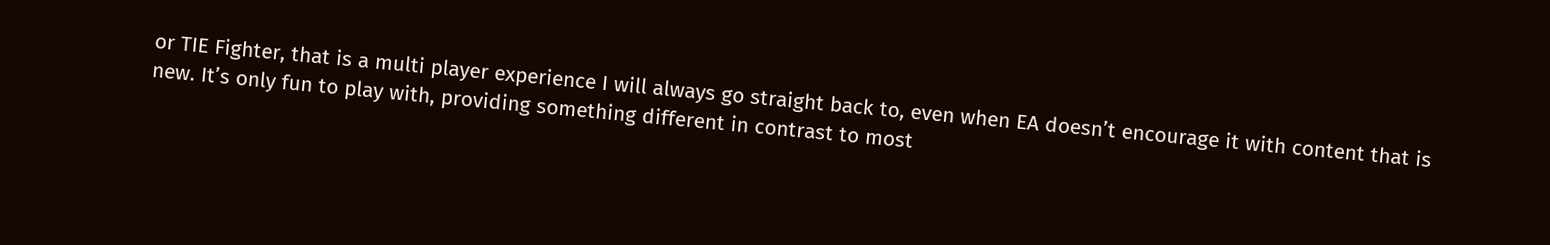or TIE Fighter, that is a multi player experience I will always go straight back to, even when EA doesn’t encourage it with content that is new. It’s only fun to play with, providing something different in contrast to most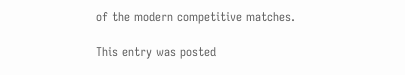of the modern competitive matches.

This entry was posted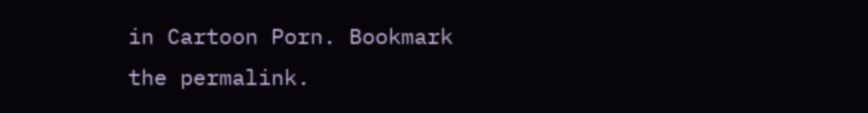in Cartoon Porn. Bookmark the permalink.